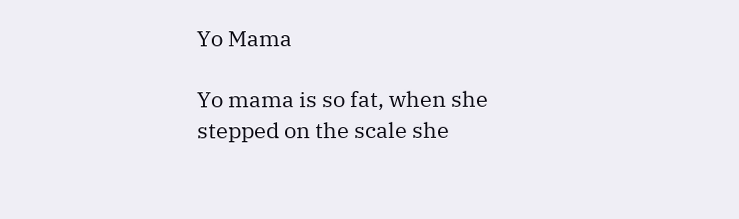Yo Mama

Yo mama is so fat, when she stepped on the scale she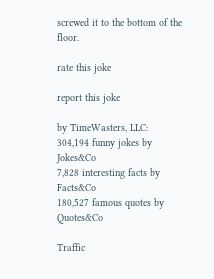screwed it to the bottom of the floor.

rate this joke

report this joke

by TimeWasters, LLC:
304,194 funny jokes by Jokes&Co
7,828 interesting facts by Facts&Co
180,527 famous quotes by Quotes&Co

Traffic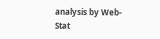analysis by Web-Stat